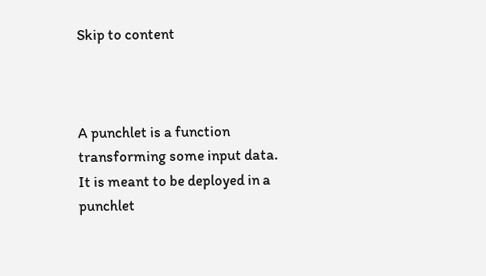Skip to content



A punchlet is a function transforming some input data. It is meant to be deployed in a punchlet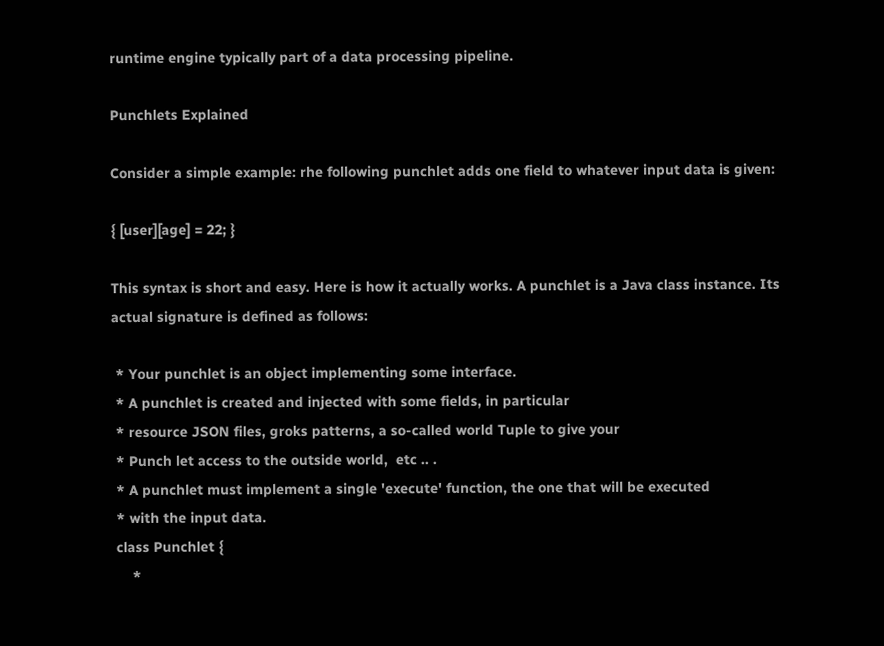runtime engine typically part of a data processing pipeline.

Punchlets Explained

Consider a simple example: rhe following punchlet adds one field to whatever input data is given:

{ [user][age] = 22; }

This syntax is short and easy. Here is how it actually works. A punchlet is a Java class instance. Its actual signature is defined as follows:

 * Your punchlet is an object implementing some interface.
 * A punchlet is created and injected with some fields, in particular
 * resource JSON files, groks patterns, a so-called world Tuple to give your
 * Punch let access to the outside world,  etc .. .
 * A punchlet must implement a single 'execute' function, the one that will be executed
 * with the input data.
 class Punchlet {
     *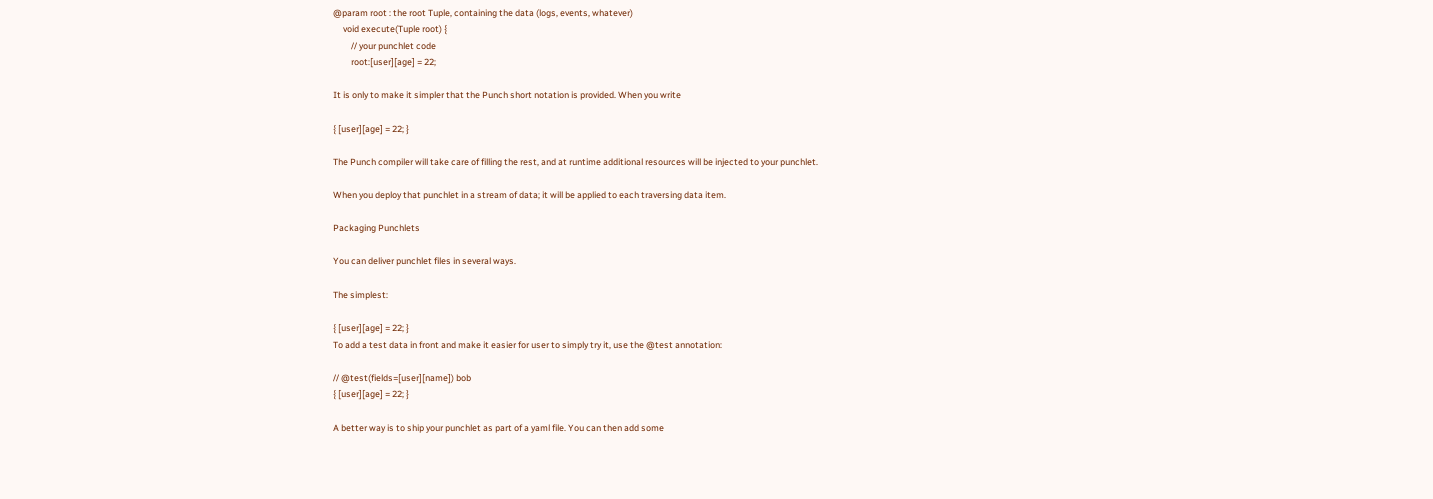@param root : the root Tuple, containing the data (logs, events, whatever)
     void execute(Tuple root) {
         // your punchlet code
         root:[user][age] = 22;

It is only to make it simpler that the Punch short notation is provided. When you write

{ [user][age] = 22; }

The Punch compiler will take care of filling the rest, and at runtime additional resources will be injected to your punchlet.

When you deploy that punchlet in a stream of data; it will be applied to each traversing data item.

Packaging Punchlets

You can deliver punchlet files in several ways.

The simplest:

{ [user][age] = 22; }
To add a test data in front and make it easier for user to simply try it, use the @test annotation:

// @test(fields=[user][name]) bob
{ [user][age] = 22; }

A better way is to ship your punchlet as part of a yaml file. You can then add some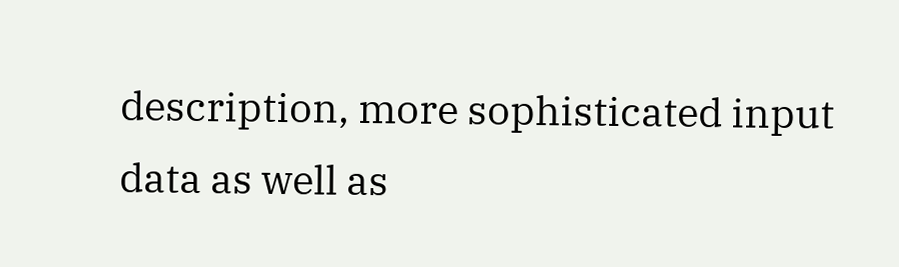description, more sophisticated input data as well as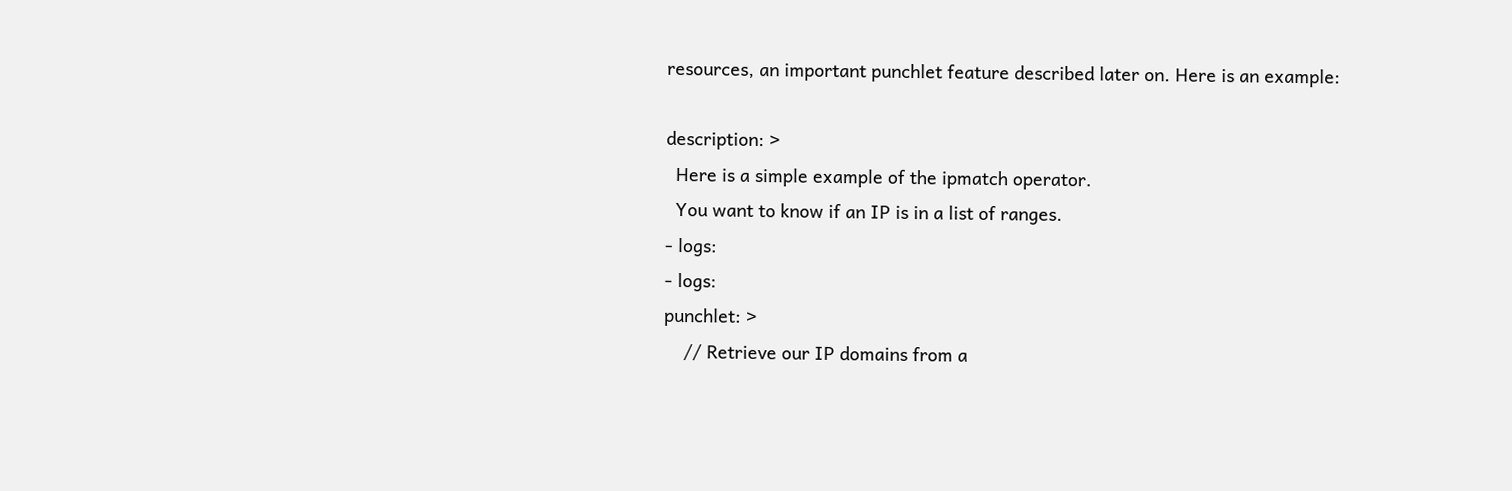resources, an important punchlet feature described later on. Here is an example:

description: >
  Here is a simple example of the ipmatch operator.
  You want to know if an IP is in a list of ranges.
- logs:
- logs:
punchlet: >
    // Retrieve our IP domains from a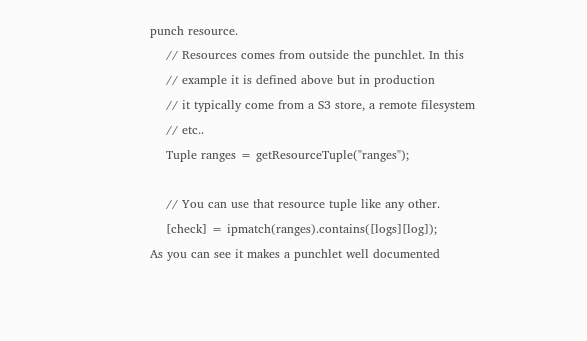punch resource.
    // Resources comes from outside the punchlet. In this
    // example it is defined above but in production
    // it typically come from a S3 store, a remote filesystem
    // etc..
    Tuple ranges = getResourceTuple("ranges");

    // You can use that resource tuple like any other.
    [check] = ipmatch(ranges).contains([logs][log]);
As you can see it makes a punchlet well documented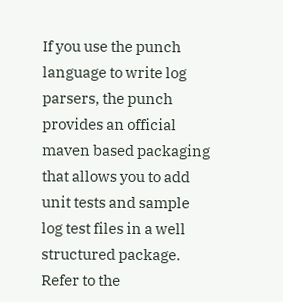If you use the punch language to write log parsers, the punch provides an official maven based packaging that allows you to add unit tests and sample log test files in a well structured package. Refer to the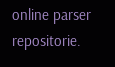online parser repositorie.